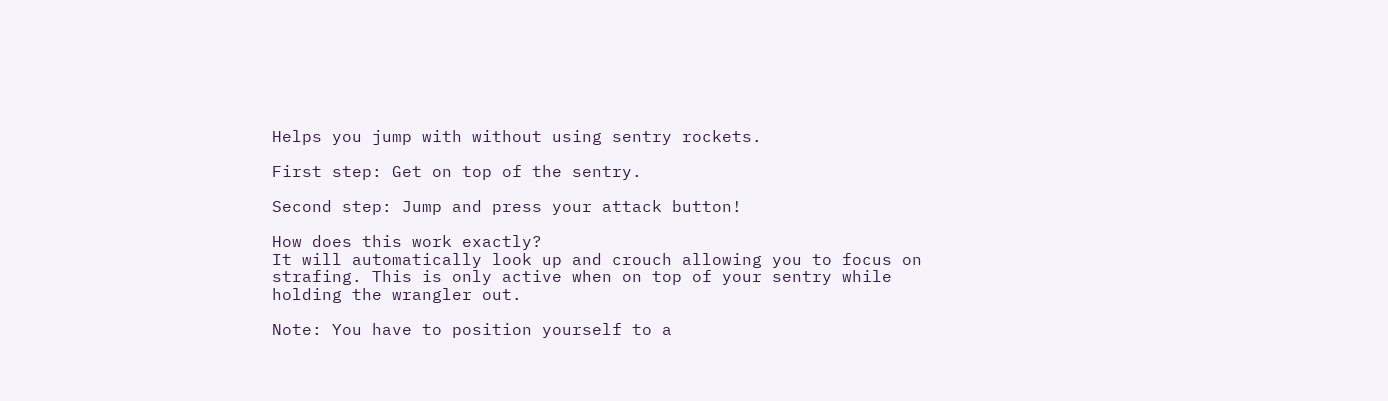Helps you jump with without using sentry rockets.

First step: Get on top of the sentry.

Second step: Jump and press your attack button!

How does this work exactly?
It will automatically look up and crouch allowing you to focus on strafing. This is only active when on top of your sentry while holding the wrangler out.

Note: You have to position yourself to a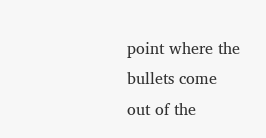point where the bullets come out of the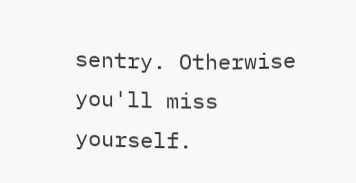sentry. Otherwise you'll miss yourself.